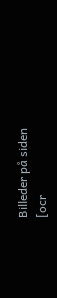Billeder på siden
[ocr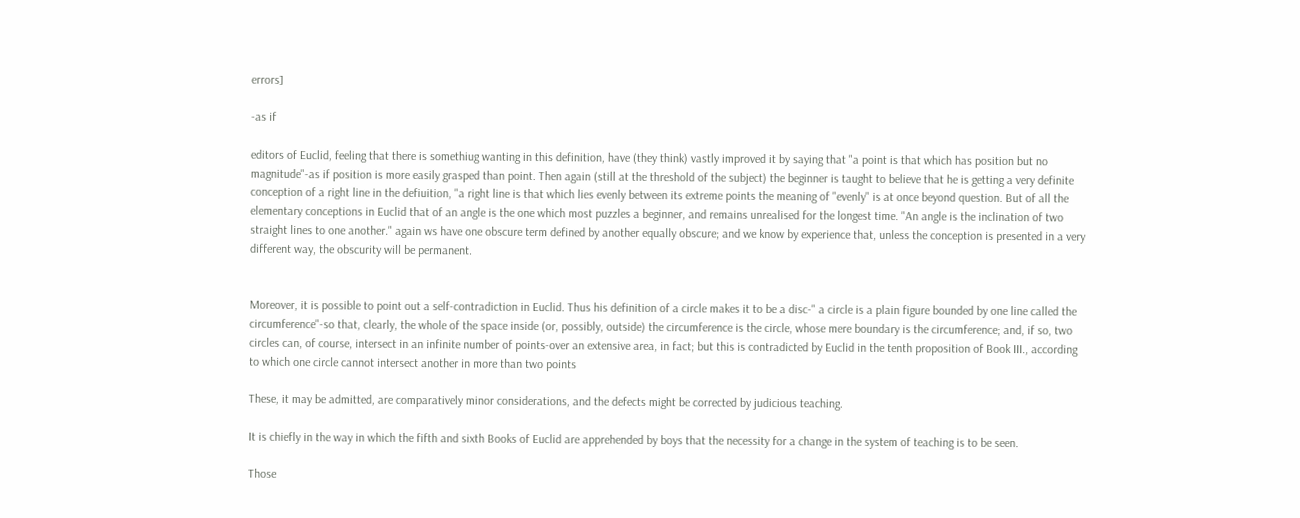errors]

-as if

editors of Euclid, feeling that there is somethiug wanting in this definition, have (they think) vastly improved it by saying that "a point is that which has position but no magnitude"-as if position is more easily grasped than point. Then again (still at the threshold of the subject) the beginner is taught to believe that he is getting a very definite conception of a right line in the defiuition, "a right line is that which lies evenly between its extreme points the meaning of "evenly" is at once beyond question. But of all the elementary conceptions in Euclid that of an angle is the one which most puzzles a beginner, and remains unrealised for the longest time. "An angle is the inclination of two straight lines to one another." again ws have one obscure term defined by another equally obscure; and we know by experience that, unless the conception is presented in a very different way, the obscurity will be permanent.


Moreover, it is possible to point out a self-contradiction in Euclid. Thus his definition of a circle makes it to be a disc-" a circle is a plain figure bounded by one line called the circumference"-so that, clearly, the whole of the space inside (or, possibly, outside) the circumference is the circle, whose mere boundary is the circumference; and, if so, two circles can, of course, intersect in an infinite number of points-over an extensive area, in fact; but this is contradicted by Euclid in the tenth proposition of Book III., according to which one circle cannot intersect another in more than two points

These, it may be admitted, are comparatively minor considerations, and the defects might be corrected by judicious teaching.

It is chiefly in the way in which the fifth and sixth Books of Euclid are apprehended by boys that the necessity for a change in the system of teaching is to be seen.

Those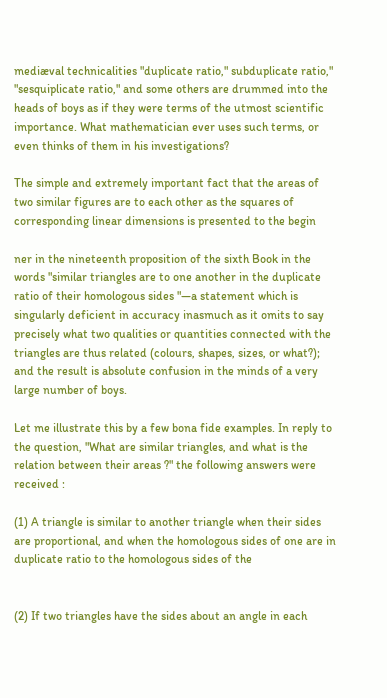mediæval technicalities "duplicate ratio," subduplicate ratio," "sesquiplicate ratio," and some others are drummed into the heads of boys as if they were terms of the utmost scientific importance. What mathematician ever uses such terms, or even thinks of them in his investigations?

The simple and extremely important fact that the areas of two similar figures are to each other as the squares of corresponding linear dimensions is presented to the begin

ner in the nineteenth proposition of the sixth Book in the words "similar triangles are to one another in the duplicate ratio of their homologous sides "—a statement which is singularly deficient in accuracy inasmuch as it omits to say precisely what two qualities or quantities connected with the triangles are thus related (colours, shapes, sizes, or what?); and the result is absolute confusion in the minds of a very large number of boys.

Let me illustrate this by a few bona fide examples. In reply to the question, "What are similar triangles, and what is the relation between their areas ?" the following answers were received :

(1) A triangle is similar to another triangle when their sides are proportional, and when the homologous sides of one are in duplicate ratio to the homologous sides of the


(2) If two triangles have the sides about an angle in each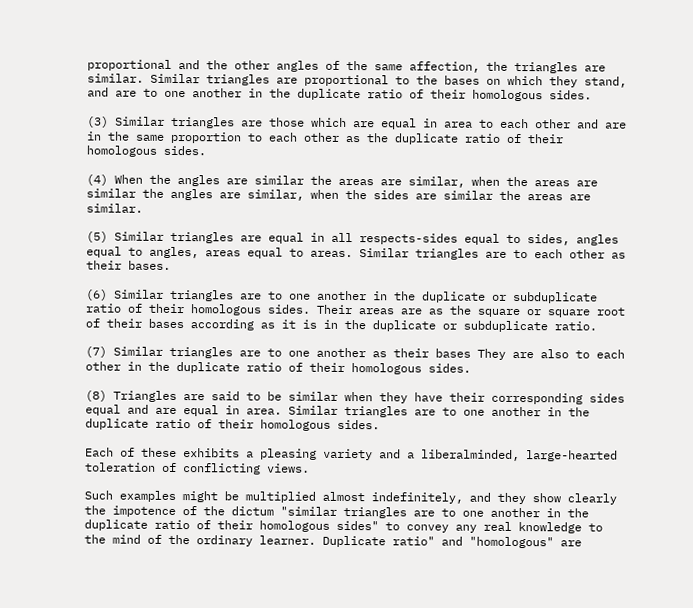proportional and the other angles of the same affection, the triangles are similar. Similar triangles are proportional to the bases on which they stand, and are to one another in the duplicate ratio of their homologous sides.

(3) Similar triangles are those which are equal in area to each other and are in the same proportion to each other as the duplicate ratio of their homologous sides.

(4) When the angles are similar the areas are similar, when the areas are similar the angles are similar, when the sides are similar the areas are similar.

(5) Similar triangles are equal in all respects-sides equal to sides, angles equal to angles, areas equal to areas. Similar triangles are to each other as their bases.

(6) Similar triangles are to one another in the duplicate or subduplicate ratio of their homologous sides. Their areas are as the square or square root of their bases according as it is in the duplicate or subduplicate ratio.

(7) Similar triangles are to one another as their bases They are also to each other in the duplicate ratio of their homologous sides.

(8) Triangles are said to be similar when they have their corresponding sides equal and are equal in area. Similar triangles are to one another in the duplicate ratio of their homologous sides.

Each of these exhibits a pleasing variety and a liberalminded, large-hearted toleration of conflicting views.

Such examples might be multiplied almost indefinitely, and they show clearly the impotence of the dictum "similar triangles are to one another in the duplicate ratio of their homologous sides" to convey any real knowledge to the mind of the ordinary learner. Duplicate ratio" and "homologous" are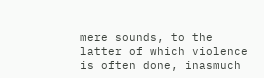mere sounds, to the latter of which violence is often done, inasmuch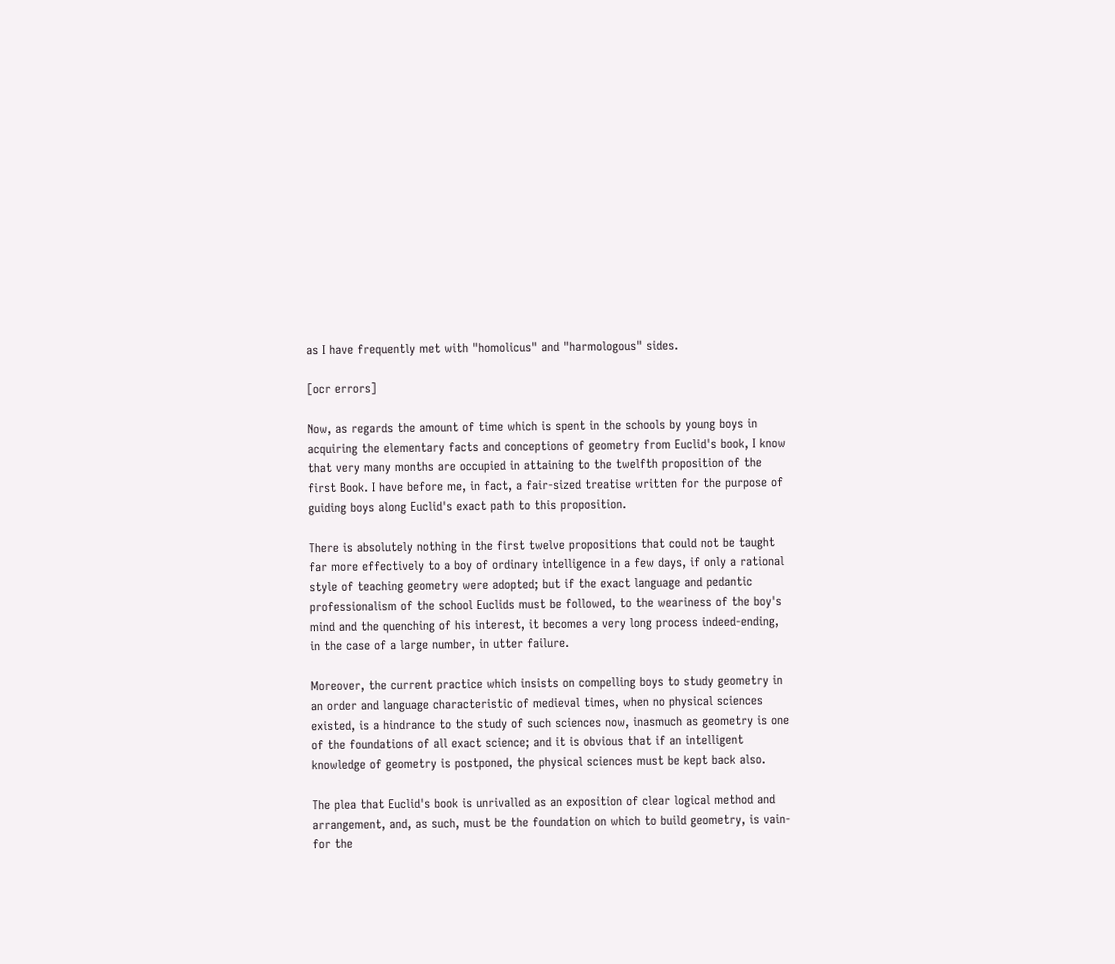as I have frequently met with "homolicus" and "harmologous" sides.

[ocr errors]

Now, as regards the amount of time which is spent in the schools by young boys in acquiring the elementary facts and conceptions of geometry from Euclid's book, I know that very many months are occupied in attaining to the twelfth proposition of the first Book. I have before me, in fact, a fair-sized treatise written for the purpose of guiding boys along Euclid's exact path to this proposition.

There is absolutely nothing in the first twelve propositions that could not be taught far more effectively to a boy of ordinary intelligence in a few days, if only a rational style of teaching geometry were adopted; but if the exact language and pedantic professionalism of the school Euclids must be followed, to the weariness of the boy's mind and the quenching of his interest, it becomes a very long process indeed-ending, in the case of a large number, in utter failure.

Moreover, the current practice which insists on compelling boys to study geometry in an order and language characteristic of medieval times, when no physical sciences existed, is a hindrance to the study of such sciences now, inasmuch as geometry is one of the foundations of all exact science; and it is obvious that if an intelligent knowledge of geometry is postponed, the physical sciences must be kept back also.

The plea that Euclid's book is unrivalled as an exposition of clear logical method and arrangement, and, as such, must be the foundation on which to build geometry, is vain-for the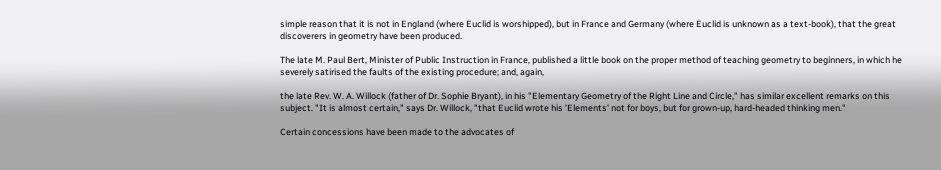simple reason that it is not in England (where Euclid is worshipped), but in France and Germany (where Euclid is unknown as a text-book), that the great discoverers in geometry have been produced.

The late M. Paul Bert, Minister of Public Instruction in France, published a little book on the proper method of teaching geometry to beginners, in which he severely satirised the faults of the existing procedure; and, again,

the late Rev. W. A. Willock (father of Dr. Sophie Bryant), in his "Elementary Geometry of the Right Line and Circle," has similar excellent remarks on this subject. "It is almost certain," says Dr. Willock, "that Euclid wrote his 'Elements' not for boys, but for grown-up, hard-headed thinking men."

Certain concessions have been made to the advocates of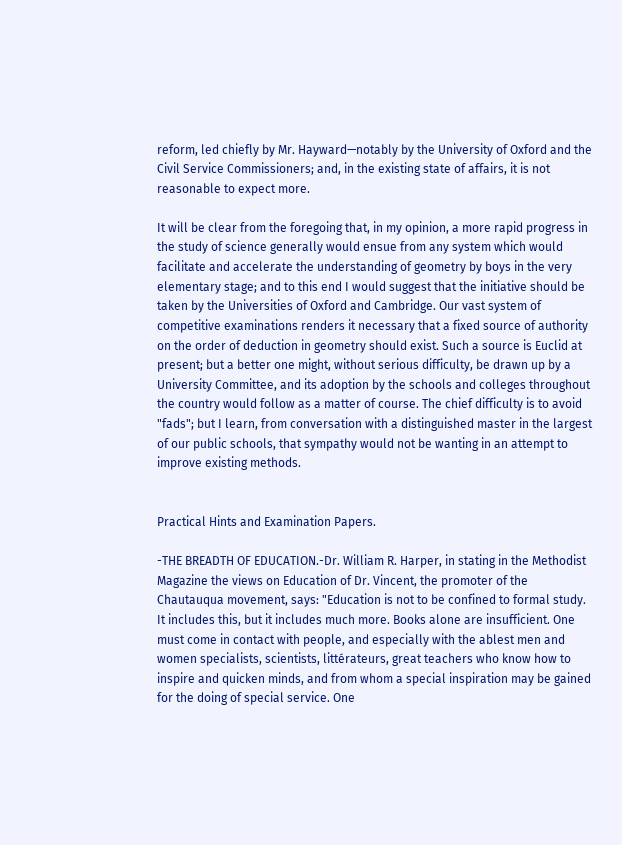reform, led chiefly by Mr. Hayward—notably by the University of Oxford and the Civil Service Commissioners; and, in the existing state of affairs, it is not reasonable to expect more.

It will be clear from the foregoing that, in my opinion, a more rapid progress in the study of science generally would ensue from any system which would facilitate and accelerate the understanding of geometry by boys in the very elementary stage; and to this end I would suggest that the initiative should be taken by the Universities of Oxford and Cambridge. Our vast system of competitive examinations renders it necessary that a fixed source of authority on the order of deduction in geometry should exist. Such a source is Euclid at present; but a better one might, without serious difficulty, be drawn up by a University Committee, and its adoption by the schools and colleges throughout the country would follow as a matter of course. The chief difficulty is to avoid "fads"; but I learn, from conversation with a distinguished master in the largest of our public schools, that sympathy would not be wanting in an attempt to improve existing methods.


Practical Hints and Examination Papers.

-THE BREADTH OF EDUCATION.-Dr. William R. Harper, in stating in the Methodist Magazine the views on Education of Dr. Vincent, the promoter of the Chautauqua movement, says: "Education is not to be confined to formal study. It includes this, but it includes much more. Books alone are insufficient. One must come in contact with people, and especially with the ablest men and women specialists, scientists, littérateurs, great teachers who know how to inspire and quicken minds, and from whom a special inspiration may be gained for the doing of special service. One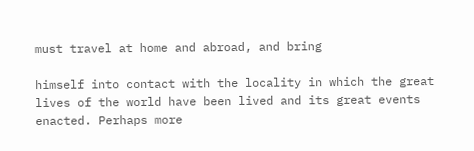must travel at home and abroad, and bring

himself into contact with the locality in which the great lives of the world have been lived and its great events enacted. Perhaps more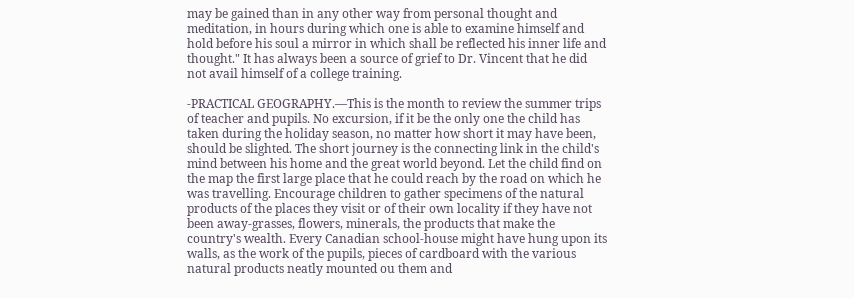may be gained than in any other way from personal thought and meditation, in hours during which one is able to examine himself and hold before his soul a mirror in which shall be reflected his inner life and thought." It has always been a source of grief to Dr. Vincent that he did not avail himself of a college training.

-PRACTICAL GEOGRAPHY.—This is the month to review the summer trips of teacher and pupils. No excursion, if it be the only one the child has taken during the holiday season, no matter how short it may have been, should be slighted. The short journey is the connecting link in the child's mind between his home and the great world beyond. Let the child find on the map the first large place that he could reach by the road on which he was travelling. Encourage children to gather specimens of the natural products of the places they visit or of their own locality if they have not been away-grasses, flowers, minerals, the products that make the country's wealth. Every Canadian school-house might have hung upon its walls, as the work of the pupils, pieces of cardboard with the various natural products neatly mounted ou them and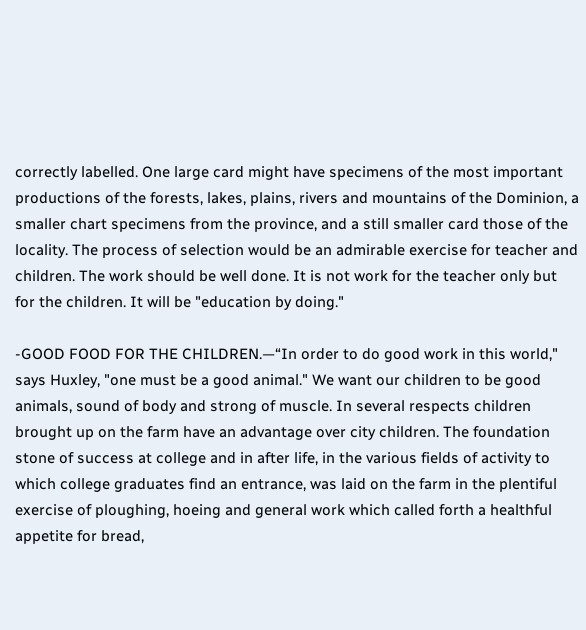correctly labelled. One large card might have specimens of the most important productions of the forests, lakes, plains, rivers and mountains of the Dominion, a smaller chart specimens from the province, and a still smaller card those of the locality. The process of selection would be an admirable exercise for teacher and children. The work should be well done. It is not work for the teacher only but for the children. It will be "education by doing."

-GOOD FOOD FOR THE CHILDREN.—“In order to do good work in this world," says Huxley, "one must be a good animal." We want our children to be good animals, sound of body and strong of muscle. In several respects children brought up on the farm have an advantage over city children. The foundation stone of success at college and in after life, in the various fields of activity to which college graduates find an entrance, was laid on the farm in the plentiful exercise of ploughing, hoeing and general work which called forth a healthful appetite for bread,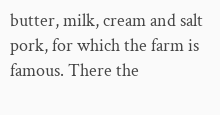butter, milk, cream and salt pork, for which the farm is famous. There the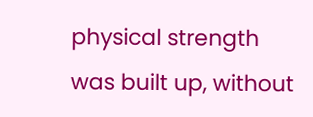physical strength was built up, without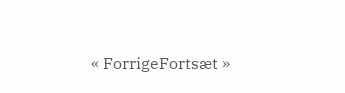« ForrigeFortsæt »